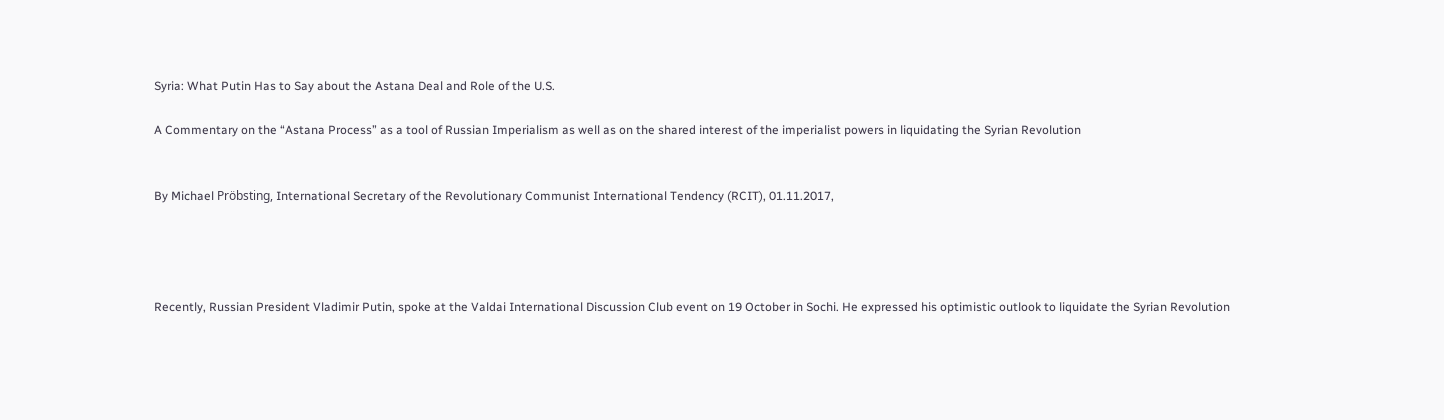Syria: What Putin Has to Say about the Astana Deal and Role of the U.S.

A Commentary on the “Astana Process” as a tool of Russian Imperialism as well as on the shared interest of the imperialist powers in liquidating the Syrian Revolution


By Michael Pröbsting, International Secretary of the Revolutionary Communist International Tendency (RCIT), 01.11.2017,




Recently, Russian President Vladimir Putin, spoke at the Valdai International Discussion Club event on 19 October in Sochi. He expressed his optimistic outlook to liquidate the Syrian Revolution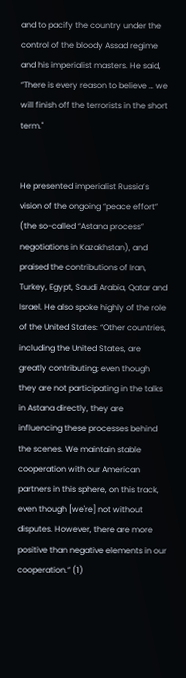and to pacify the country under the control of the bloody Assad regime and his imperialist masters. He said, “There is every reason to believe … we will finish off the terrorists in the short term."


He presented imperialist Russia’s vision of the ongoing “peace effort” (the so-called “Astana process” negotiations in Kazakhstan), and praised the contributions of Iran, Turkey, Egypt, Saudi Arabia, Qatar and Israel. He also spoke highly of the role of the United States: “Other countries, including the United States, are greatly contributing; even though they are not participating in the talks in Astana directly, they are influencing these processes behind the scenes. We maintain stable cooperation with our American partners in this sphere, on this track, even though [we're] not without disputes. However, there are more positive than negative elements in our cooperation.” (1)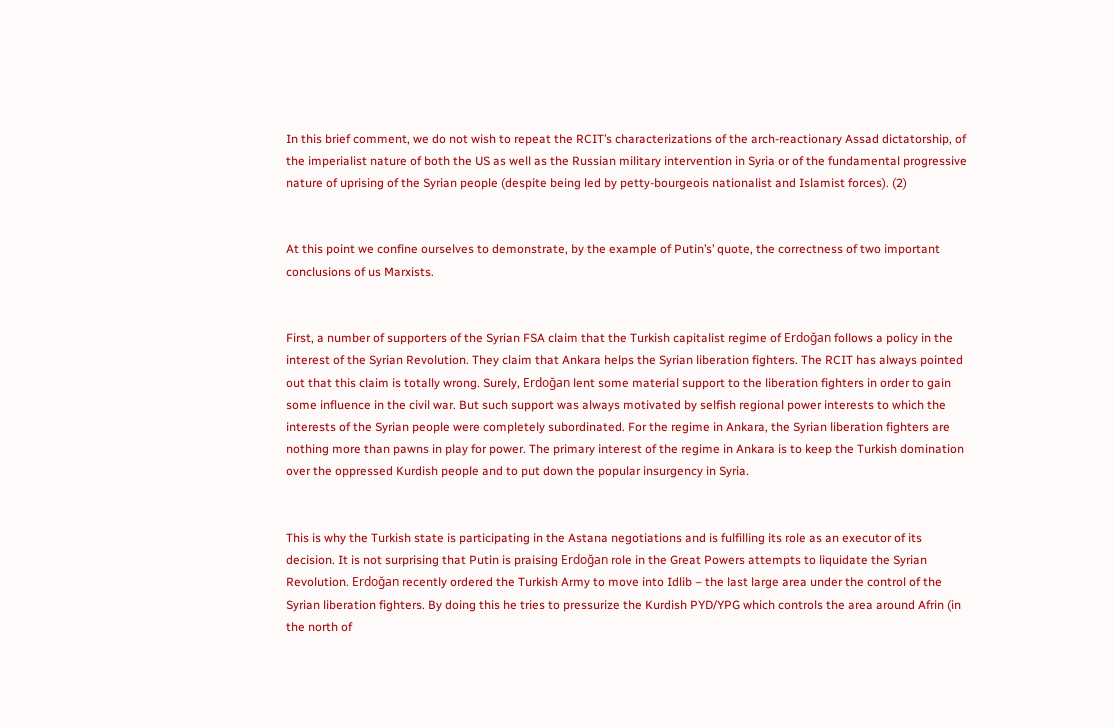In this brief comment, we do not wish to repeat the RCIT’s characterizations of the arch-reactionary Assad dictatorship, of the imperialist nature of both the US as well as the Russian military intervention in Syria or of the fundamental progressive nature of uprising of the Syrian people (despite being led by petty-bourgeois nationalist and Islamist forces). (2)


At this point we confine ourselves to demonstrate, by the example of Putin’s’ quote, the correctness of two important conclusions of us Marxists.


First, a number of supporters of the Syrian FSA claim that the Turkish capitalist regime of Erdoğan follows a policy in the interest of the Syrian Revolution. They claim that Ankara helps the Syrian liberation fighters. The RCIT has always pointed out that this claim is totally wrong. Surely, Erdoğan lent some material support to the liberation fighters in order to gain some influence in the civil war. But such support was always motivated by selfish regional power interests to which the interests of the Syrian people were completely subordinated. For the regime in Ankara, the Syrian liberation fighters are nothing more than pawns in play for power. The primary interest of the regime in Ankara is to keep the Turkish domination over the oppressed Kurdish people and to put down the popular insurgency in Syria.


This is why the Turkish state is participating in the Astana negotiations and is fulfilling its role as an executor of its decision. It is not surprising that Putin is praising Erdoğan role in the Great Powers attempts to liquidate the Syrian Revolution. Erdoğan recently ordered the Turkish Army to move into Idlib – the last large area under the control of the Syrian liberation fighters. By doing this he tries to pressurize the Kurdish PYD/YPG which controls the area around Afrin (in the north of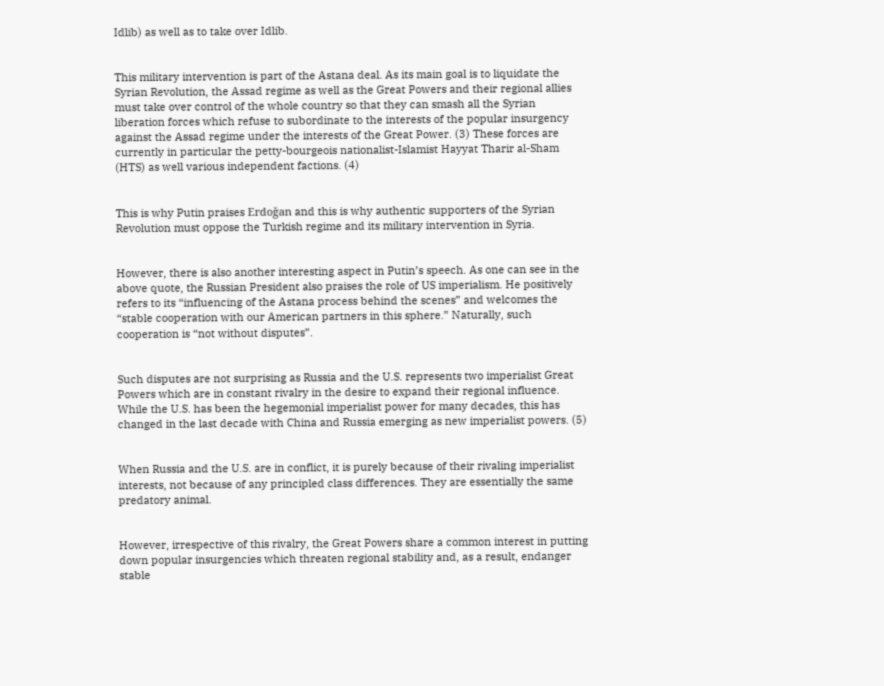Idlib) as well as to take over Idlib.


This military intervention is part of the Astana deal. As its main goal is to liquidate the Syrian Revolution, the Assad regime as well as the Great Powers and their regional allies must take over control of the whole country so that they can smash all the Syrian liberation forces which refuse to subordinate to the interests of the popular insurgency against the Assad regime under the interests of the Great Power. (3) These forces are currently in particular the petty-bourgeois nationalist-Islamist Hayyat Tharir al-Sham (HTS) as well various independent factions. (4)


This is why Putin praises Erdoğan and this is why authentic supporters of the Syrian Revolution must oppose the Turkish regime and its military intervention in Syria.


However, there is also another interesting aspect in Putin’s speech. As one can see in the above quote, the Russian President also praises the role of US imperialism. He positively refers to its “influencing of the Astana process behind the scenes” and welcomes the “stable cooperation with our American partners in this sphere.” Naturally, such cooperation is “not without disputes”.


Such disputes are not surprising as Russia and the U.S. represents two imperialist Great Powers which are in constant rivalry in the desire to expand their regional influence. While the U.S. has been the hegemonial imperialist power for many decades, this has changed in the last decade with China and Russia emerging as new imperialist powers. (5)


When Russia and the U.S. are in conflict, it is purely because of their rivaling imperialist interests, not because of any principled class differences. They are essentially the same predatory animal.


However, irrespective of this rivalry, the Great Powers share a common interest in putting down popular insurgencies which threaten regional stability and, as a result, endanger stable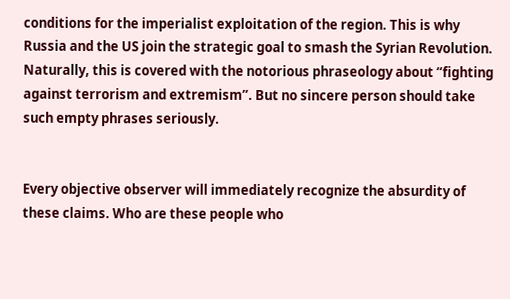conditions for the imperialist exploitation of the region. This is why Russia and the US join the strategic goal to smash the Syrian Revolution. Naturally, this is covered with the notorious phraseology about “fighting against terrorism and extremism”. But no sincere person should take such empty phrases seriously.


Every objective observer will immediately recognize the absurdity of these claims. Who are these people who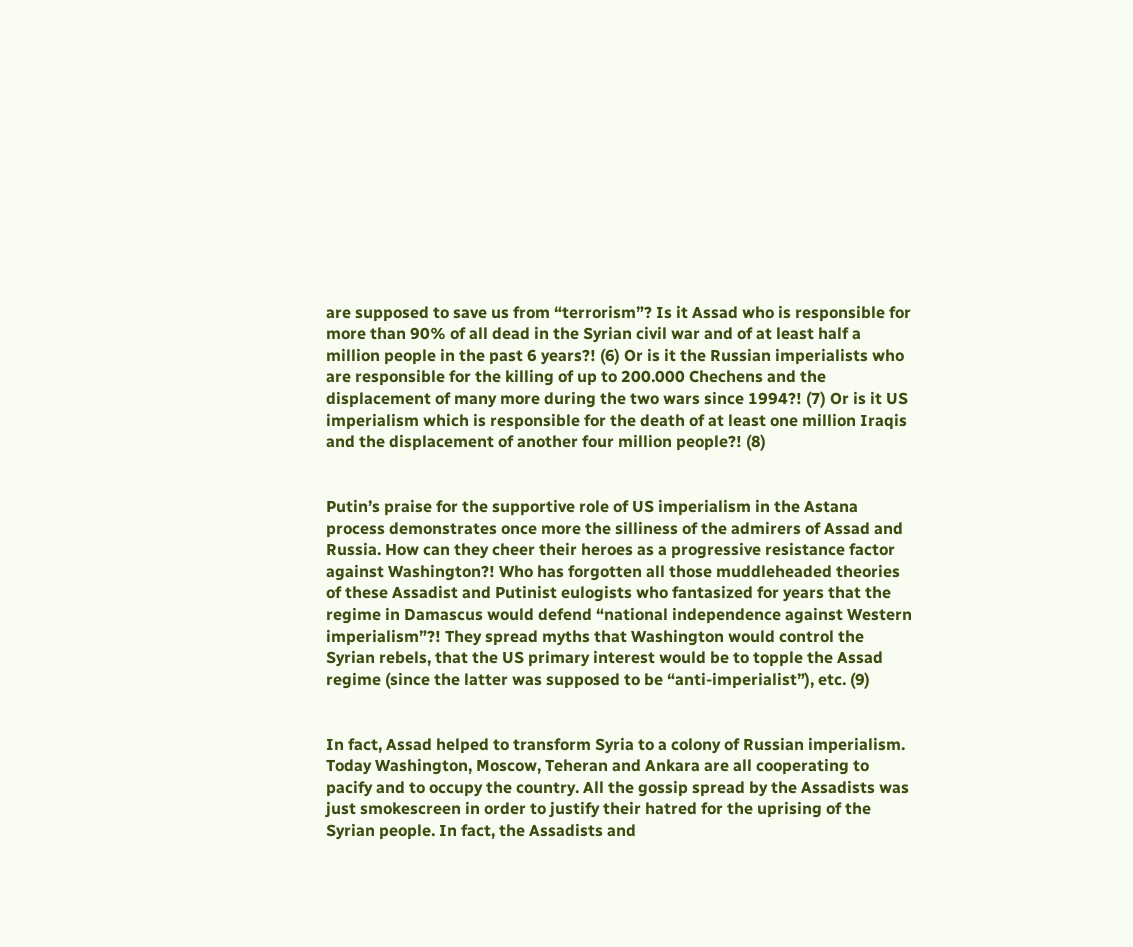are supposed to save us from “terrorism”? Is it Assad who is responsible for more than 90% of all dead in the Syrian civil war and of at least half a million people in the past 6 years?! (6) Or is it the Russian imperialists who are responsible for the killing of up to 200.000 Chechens and the displacement of many more during the two wars since 1994?! (7) Or is it US imperialism which is responsible for the death of at least one million Iraqis and the displacement of another four million people?! (8)


Putin’s praise for the supportive role of US imperialism in the Astana process demonstrates once more the silliness of the admirers of Assad and Russia. How can they cheer their heroes as a progressive resistance factor against Washington?! Who has forgotten all those muddleheaded theories of these Assadist and Putinist eulogists who fantasized for years that the regime in Damascus would defend “national independence against Western imperialism”?! They spread myths that Washington would control the Syrian rebels, that the US primary interest would be to topple the Assad regime (since the latter was supposed to be “anti-imperialist”), etc. (9)


In fact, Assad helped to transform Syria to a colony of Russian imperialism. Today Washington, Moscow, Teheran and Ankara are all cooperating to pacify and to occupy the country. All the gossip spread by the Assadists was just smokescreen in order to justify their hatred for the uprising of the Syrian people. In fact, the Assadists and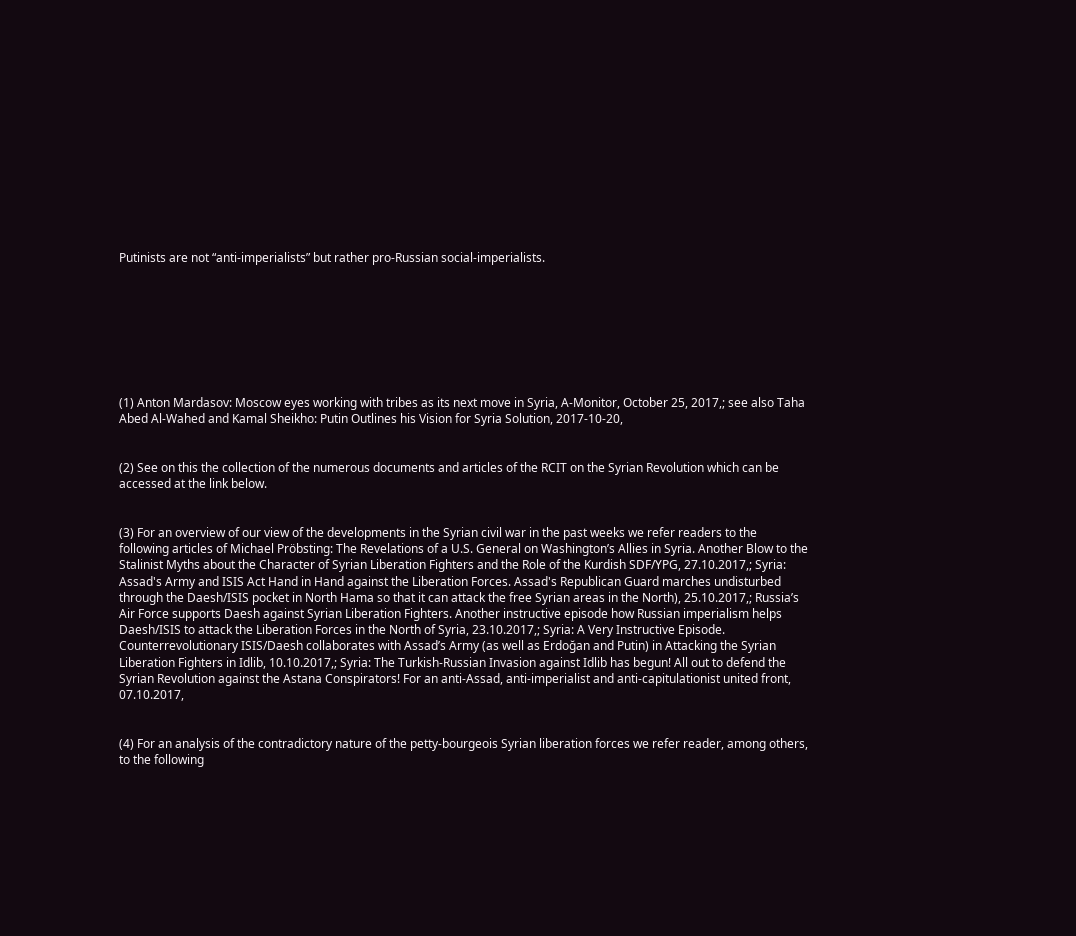Putinists are not “anti-imperialists” but rather pro-Russian social-imperialists.








(1) Anton Mardasov: Moscow eyes working with tribes as its next move in Syria, A-Monitor, October 25, 2017,; see also Taha Abed Al-Wahed and Kamal Sheikho: Putin Outlines his Vision for Syria Solution, 2017-10-20,


(2) See on this the collection of the numerous documents and articles of the RCIT on the Syrian Revolution which can be accessed at the link below.


(3) For an overview of our view of the developments in the Syrian civil war in the past weeks we refer readers to the following articles of Michael Pröbsting: The Revelations of a U.S. General on Washington’s Allies in Syria. Another Blow to the Stalinist Myths about the Character of Syrian Liberation Fighters and the Role of the Kurdish SDF/YPG, 27.10.2017,; Syria: Assad's Army and ISIS Act Hand in Hand against the Liberation Forces. Assad's Republican Guard marches undisturbed through the Daesh/ISIS pocket in North Hama so that it can attack the free Syrian areas in the North), 25.10.2017,; Russia’s Air Force supports Daesh against Syrian Liberation Fighters. Another instructive episode how Russian imperialism helps Daesh/ISIS to attack the Liberation Forces in the North of Syria, 23.10.2017,; Syria: A Very Instructive Episode. Counterrevolutionary ISIS/Daesh collaborates with Assad’s Army (as well as Erdoğan and Putin) in Attacking the Syrian Liberation Fighters in Idlib, 10.10.2017,; Syria: The Turkish-Russian Invasion against Idlib has begun! All out to defend the Syrian Revolution against the Astana Conspirators! For an anti-Assad, anti-imperialist and anti-capitulationist united front, 07.10.2017,


(4) For an analysis of the contradictory nature of the petty-bourgeois Syrian liberation forces we refer reader, among others, to the following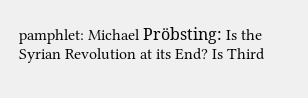pamphlet: Michael Pröbsting: Is the Syrian Revolution at its End? Is Third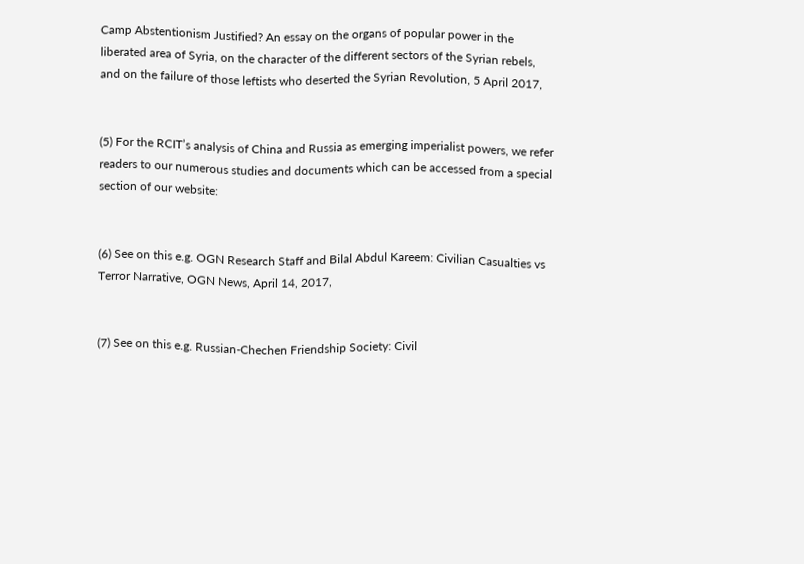Camp Abstentionism Justified? An essay on the organs of popular power in the liberated area of Syria, on the character of the different sectors of the Syrian rebels, and on the failure of those leftists who deserted the Syrian Revolution, 5 April 2017,


(5) For the RCIT’s analysis of China and Russia as emerging imperialist powers, we refer readers to our numerous studies and documents which can be accessed from a special section of our website:


(6) See on this e.g. OGN Research Staff and Bilal Abdul Kareem: Civilian Casualties vs Terror Narrative, OGN News, April 14, 2017,


(7) See on this e.g. Russian-Chechen Friendship Society: Civil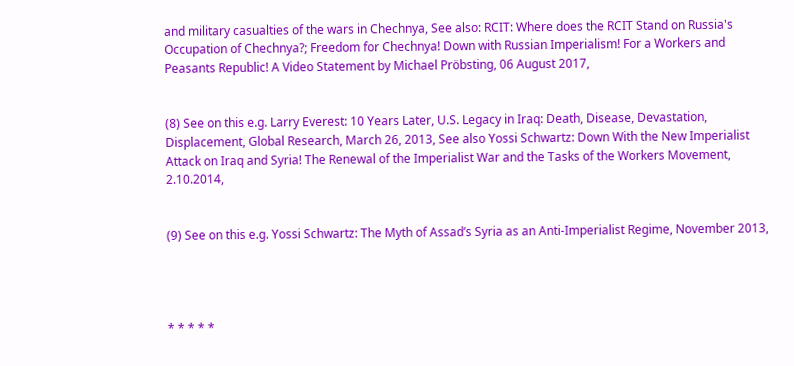and military casualties of the wars in Chechnya, See also: RCIT: Where does the RCIT Stand on Russia's Occupation of Chechnya?; Freedom for Chechnya! Down with Russian Imperialism! For a Workers and Peasants Republic! A Video Statement by Michael Pröbsting, 06 August 2017,


(8) See on this e.g. Larry Everest: 10 Years Later, U.S. Legacy in Iraq: Death, Disease, Devastation, Displacement, Global Research, March 26, 2013, See also Yossi Schwartz: Down With the New Imperialist Attack on Iraq and Syria! The Renewal of the Imperialist War and the Tasks of the Workers Movement, 2.10.2014,


(9) See on this e.g. Yossi Schwartz: The Myth of Assad’s Syria as an Anti-Imperialist Regime, November 2013,




* * * * *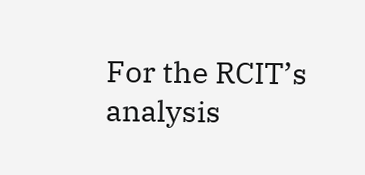For the RCIT’s analysis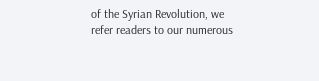of the Syrian Revolution, we refer readers to our numerous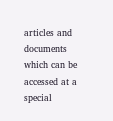articles and documents which can be accessed at a special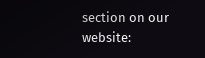section on our website: